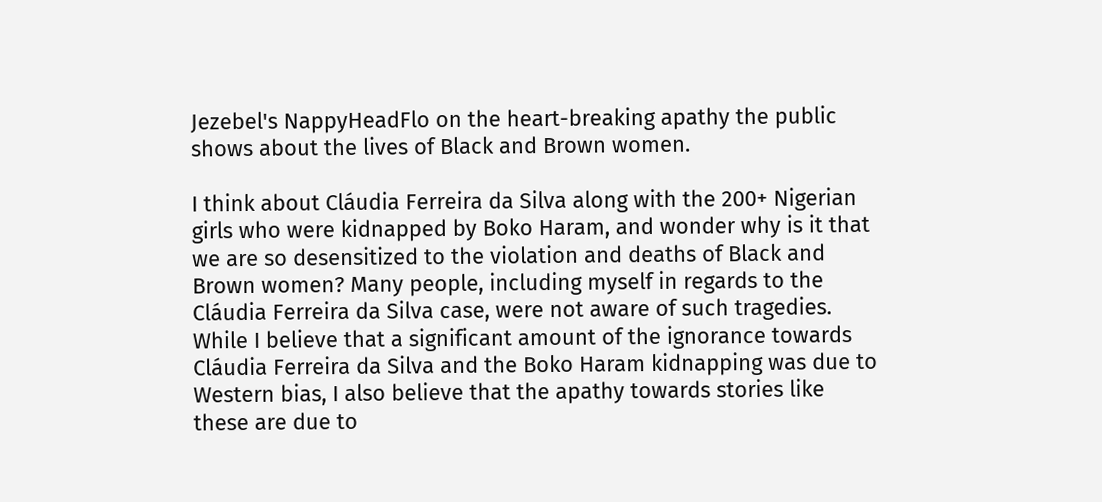Jezebel's NappyHeadFlo on the heart-breaking apathy the public shows about the lives of Black and Brown women.

I think about Cláudia Ferreira da Silva along with the 200+ Nigerian girls who were kidnapped by Boko Haram, and wonder why is it that we are so desensitized to the violation and deaths of Black and Brown women? Many people, including myself in regards to the Cláudia Ferreira da Silva case, were not aware of such tragedies. While I believe that a significant amount of the ignorance towards Cláudia Ferreira da Silva and the Boko Haram kidnapping was due to Western bias, I also believe that the apathy towards stories like these are due to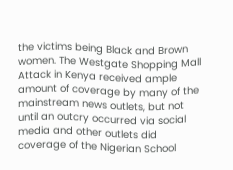the victims being Black and Brown women. The Westgate Shopping Mall Attack in Kenya received ample amount of coverage by many of the mainstream news outlets, but not until an outcry occurred via social media and other outlets did coverage of the Nigerian School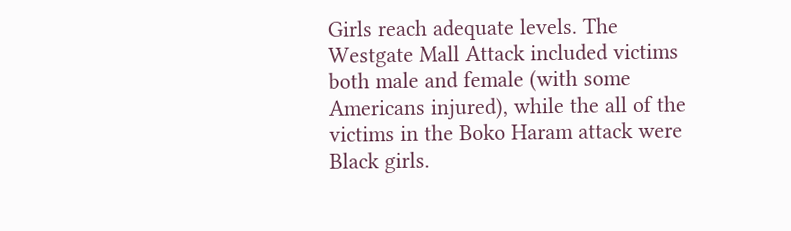Girls reach adequate levels. The Westgate Mall Attack included victims both male and female (with some Americans injured), while the all of the victims in the Boko Haram attack were Black girls.